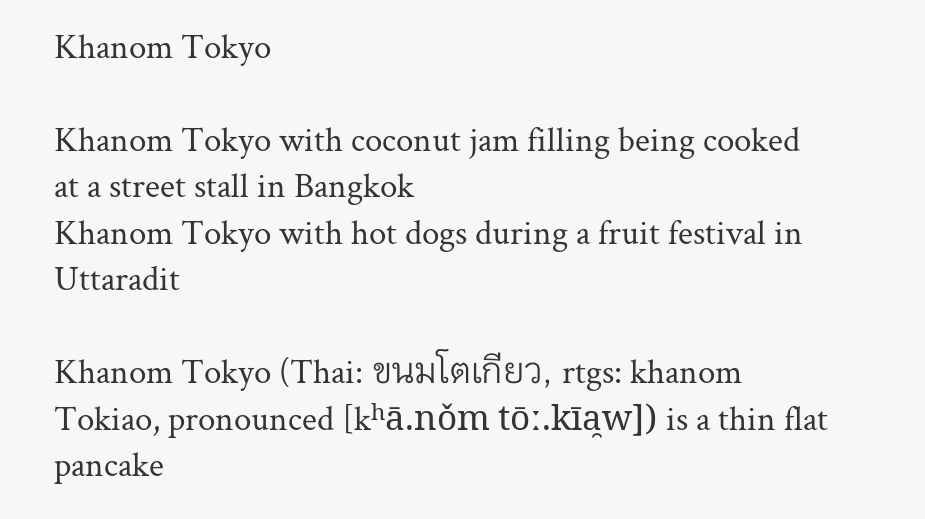Khanom Tokyo

Khanom Tokyo with coconut jam filling being cooked at a street stall in Bangkok
Khanom Tokyo with hot dogs during a fruit festival in Uttaradit

Khanom Tokyo (Thai: ขนมโตเกียว, rtgs: khanom Tokiao, pronounced [kʰā.nǒm tōː.kīa̯w]) is a thin flat pancake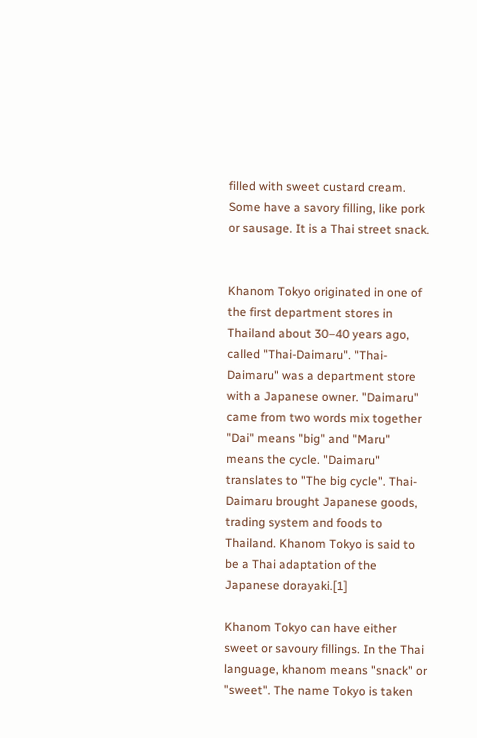filled with sweet custard cream. Some have a savory filling, like pork or sausage. It is a Thai street snack.


Khanom Tokyo originated in one of the first department stores in Thailand about 30–40 years ago, called "Thai-Daimaru". "Thai-Daimaru" was a department store with a Japanese owner. "Daimaru" came from two words mix together "Dai" means "big" and "Maru" means the cycle. "Daimaru" translates to "The big cycle". Thai-Daimaru brought Japanese goods, trading system and foods to Thailand. Khanom Tokyo is said to be a Thai adaptation of the Japanese dorayaki.[1]

Khanom Tokyo can have either sweet or savoury fillings. In the Thai language, khanom means "snack" or "sweet". The name Tokyo is taken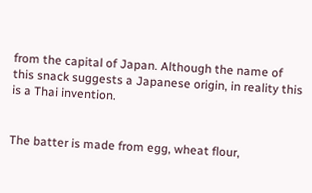from the capital of Japan. Although the name of this snack suggests a Japanese origin, in reality this is a Thai invention.


The batter is made from egg, wheat flour,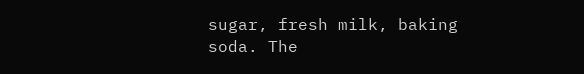sugar, fresh milk, baking soda. The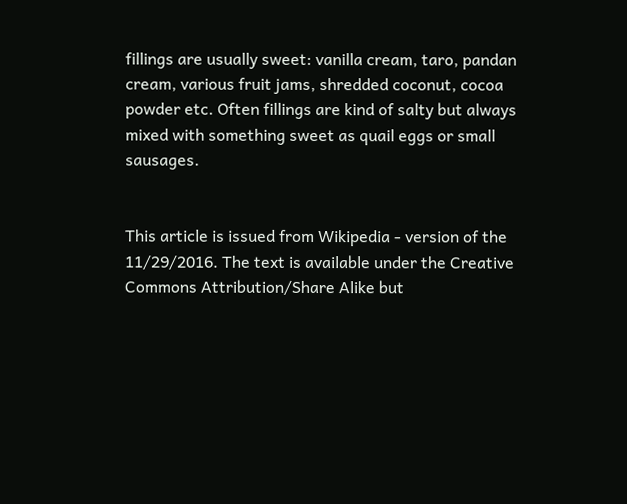fillings are usually sweet: vanilla cream, taro, pandan cream, various fruit jams, shredded coconut, cocoa powder etc. Often fillings are kind of salty but always mixed with something sweet as quail eggs or small sausages.


This article is issued from Wikipedia - version of the 11/29/2016. The text is available under the Creative Commons Attribution/Share Alike but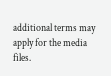additional terms may apply for the media files.